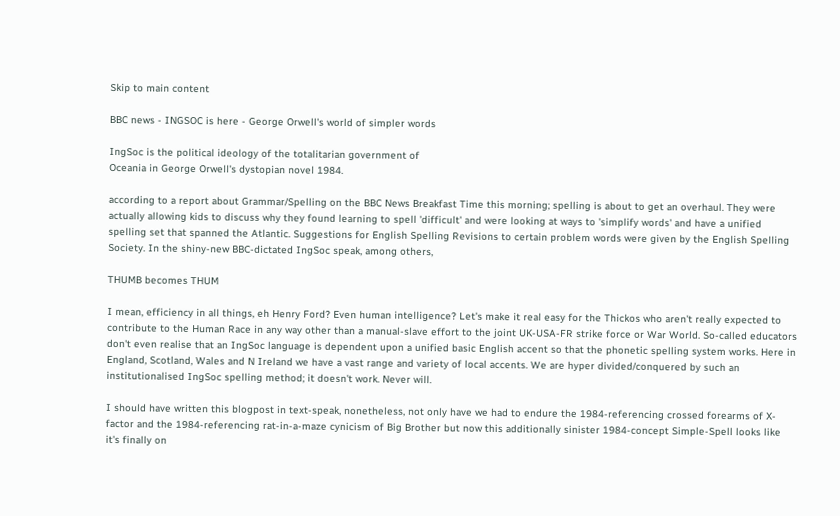Skip to main content

BBC news - INGSOC is here - George Orwell's world of simpler words

IngSoc is the political ideology of the totalitarian government of
Oceania in George Orwell's dystopian novel 1984.

according to a report about Grammar/Spelling on the BBC News Breakfast Time this morning; spelling is about to get an overhaul. They were actually allowing kids to discuss why they found learning to spell 'difficult' and were looking at ways to 'simplify words' and have a unified spelling set that spanned the Atlantic. Suggestions for English Spelling Revisions to certain problem words were given by the English Spelling Society. In the shiny-new BBC-dictated IngSoc speak, among others,

THUMB becomes THUM

I mean, efficiency in all things, eh Henry Ford? Even human intelligence? Let's make it real easy for the Thickos who aren't really expected to contribute to the Human Race in any way other than a manual-slave effort to the joint UK-USA-FR strike force or War World. So-called educators don't even realise that an IngSoc language is dependent upon a unified basic English accent so that the phonetic spelling system works. Here in England, Scotland, Wales and N Ireland we have a vast range and variety of local accents. We are hyper divided/conquered by such an institutionalised IngSoc spelling method; it doesn't work. Never will.

I should have written this blogpost in text-speak, nonetheless, not only have we had to endure the 1984-referencing crossed forearms of X-factor and the 1984-referencing rat-in-a-maze cynicism of Big Brother but now this additionally sinister 1984-concept Simple-Spell looks like it's finally on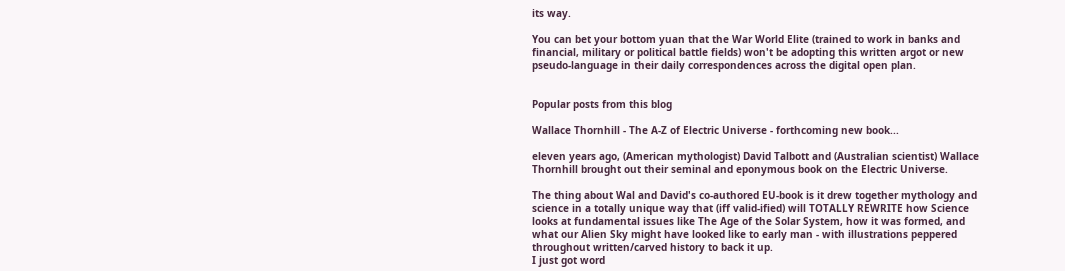its way.

You can bet your bottom yuan that the War World Elite (trained to work in banks and financial, military or political battle fields) won't be adopting this written argot or new pseudo-language in their daily correspondences across the digital open plan.


Popular posts from this blog

Wallace Thornhill - The A-Z of Electric Universe - forthcoming new book...

eleven years ago, (American mythologist) David Talbott and (Australian scientist) Wallace Thornhill brought out their seminal and eponymous book on the Electric Universe.

The thing about Wal and David's co-authored EU-book is it drew together mythology and science in a totally unique way that (iff valid-ified) will TOTALLY REWRITE how Science looks at fundamental issues like The Age of the Solar System, how it was formed, and what our Alien Sky might have looked like to early man - with illustrations peppered throughout written/carved history to back it up.
I just got word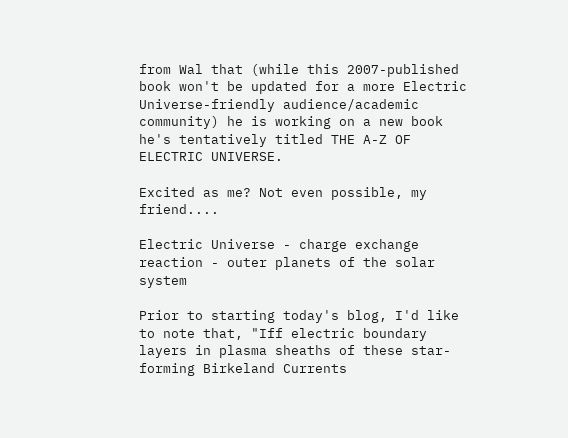from Wal that (while this 2007-published book won't be updated for a more Electric Universe-friendly audience/academic community) he is working on a new book he's tentatively titled THE A-Z OF ELECTRIC UNIVERSE.

Excited as me? Not even possible, my friend....

Electric Universe - charge exchange reaction - outer planets of the solar system

Prior to starting today's blog, I'd like to note that, "Iff electric boundary layers in plasma sheaths of these star-forming Birkeland Currents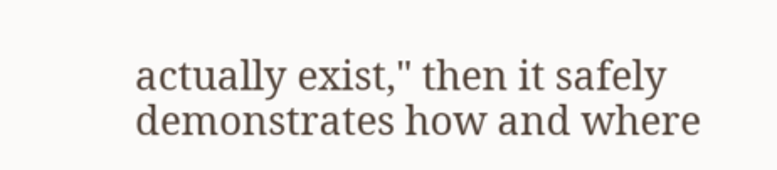actually exist," then it safely demonstrates how and where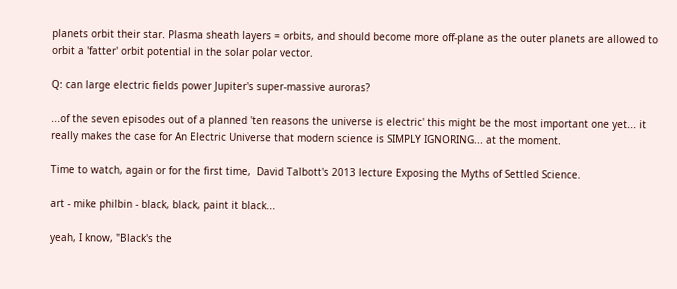planets orbit their star. Plasma sheath layers = orbits, and should become more off-plane as the outer planets are allowed to orbit a 'fatter' orbit potential in the solar polar vector.

Q: can large electric fields power Jupiter's super-massive auroras?

...of the seven episodes out of a planned 'ten reasons the universe is electric' this might be the most important one yet... it really makes the case for An Electric Universe that modern science is SIMPLY IGNORING... at the moment.

Time to watch, again or for the first time,  David Talbott's 2013 lecture Exposing the Myths of Settled Science.

art - mike philbin - black, black, paint it black...

yeah, I know, "Black's the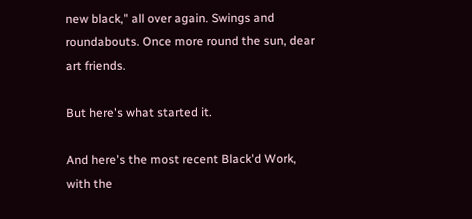new black," all over again. Swings and roundabouts. Once more round the sun, dear art friends.

But here's what started it.

And here's the most recent Black'd Work, with the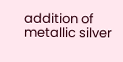addition of metallic silver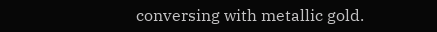conversing with metallic gold.